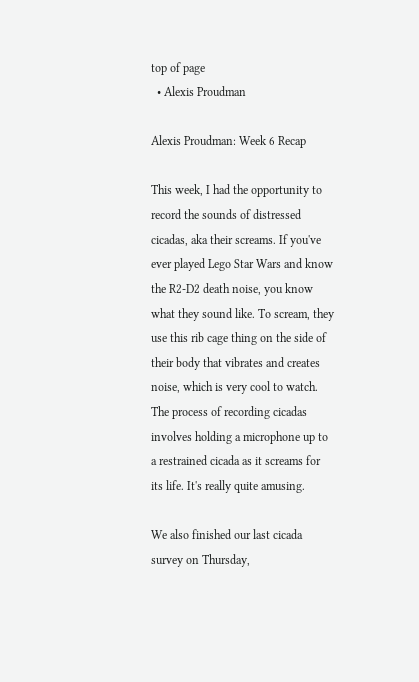top of page
  • Alexis Proudman

Alexis Proudman: Week 6 Recap

This week, I had the opportunity to record the sounds of distressed cicadas, aka their screams. If you've ever played Lego Star Wars and know the R2-D2 death noise, you know what they sound like. To scream, they use this rib cage thing on the side of their body that vibrates and creates noise, which is very cool to watch. The process of recording cicadas involves holding a microphone up to a restrained cicada as it screams for its life. It's really quite amusing.

We also finished our last cicada survey on Thursday,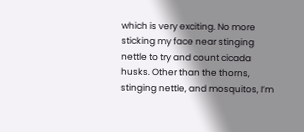which is very exciting. No more sticking my face near stinging nettle to try and count cicada husks. Other than the thorns, stinging nettle, and mosquitos, I’m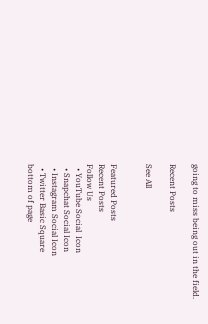going to miss being out in the field.

Recent Posts

See All


Featured Posts
Recent Posts
Follow Us
  • YouTube Social  Icon
  • Snapchat Social Icon
  • Instagram Social Icon
  • Twitter Basic Square
bottom of page